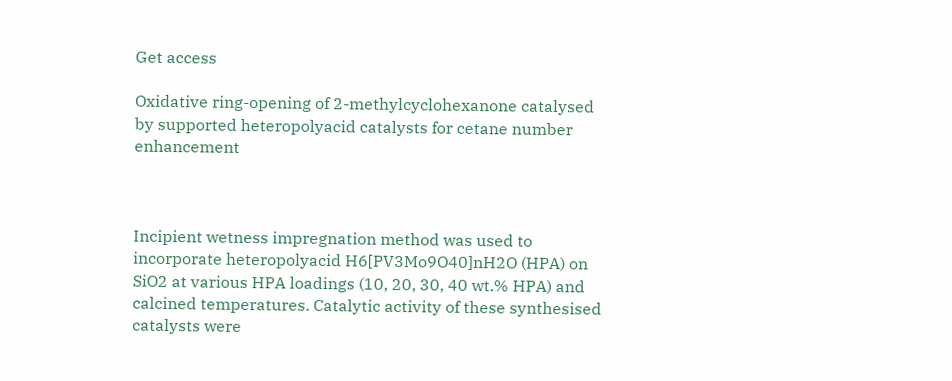Get access

Oxidative ring-opening of 2-methylcyclohexanone catalysed by supported heteropolyacid catalysts for cetane number enhancement



Incipient wetness impregnation method was used to incorporate heteropolyacid H6[PV3Mo9O40]nH2O (HPA) on SiO2 at various HPA loadings (10, 20, 30, 40 wt.% HPA) and calcined temperatures. Catalytic activity of these synthesised catalysts were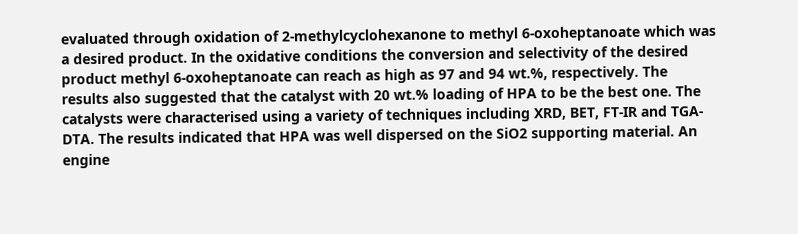evaluated through oxidation of 2-methylcyclohexanone to methyl 6-oxoheptanoate which was a desired product. In the oxidative conditions the conversion and selectivity of the desired product methyl 6-oxoheptanoate can reach as high as 97 and 94 wt.%, respectively. The results also suggested that the catalyst with 20 wt.% loading of HPA to be the best one. The catalysts were characterised using a variety of techniques including XRD, BET, FT-IR and TGA-DTA. The results indicated that HPA was well dispersed on the SiO2 supporting material. An engine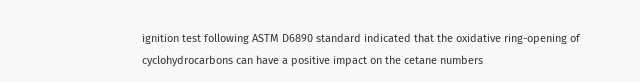ignition test following ASTM D6890 standard indicated that the oxidative ring-opening of cyclohydrocarbons can have a positive impact on the cetane numbers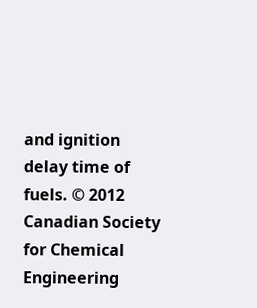and ignition delay time of fuels. © 2012 Canadian Society for Chemical Engineering